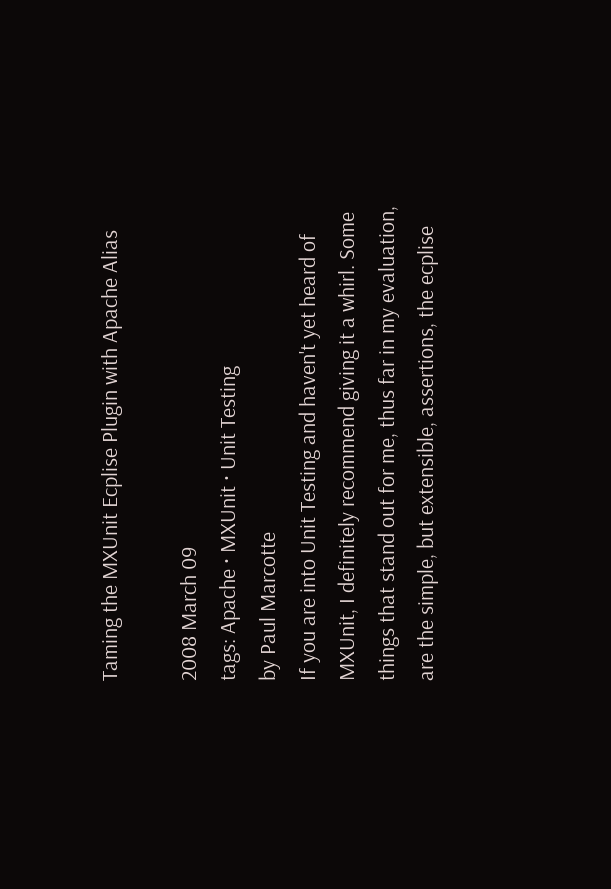Taming the MXUnit Ecplise Plugin with Apache Alias

2008 March 09
tags: Apache · MXUnit · Unit Testing
by Paul Marcotte
If you are into Unit Testing and haven't yet heard of MXUnit, I definitely recommend giving it a whirl. Some things that stand out for me, thus far in my evaluation, are the simple, but extensible, assertions, the ecplise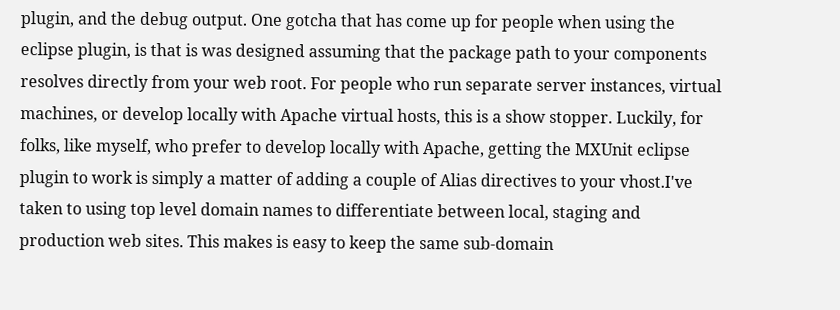plugin, and the debug output. One gotcha that has come up for people when using the eclipse plugin, is that is was designed assuming that the package path to your components resolves directly from your web root. For people who run separate server instances, virtual machines, or develop locally with Apache virtual hosts, this is a show stopper. Luckily, for folks, like myself, who prefer to develop locally with Apache, getting the MXUnit eclipse plugin to work is simply a matter of adding a couple of Alias directives to your vhost.I've taken to using top level domain names to differentiate between local, staging and production web sites. This makes is easy to keep the same sub-domain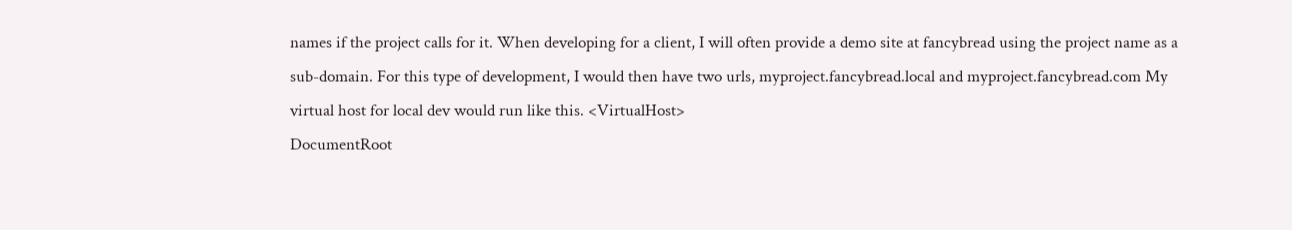names if the project calls for it. When developing for a client, I will often provide a demo site at fancybread using the project name as a sub-domain. For this type of development, I would then have two urls, myproject.fancybread.local and myproject.fancybread.com My virtual host for local dev would run like this. <VirtualHost>
DocumentRoot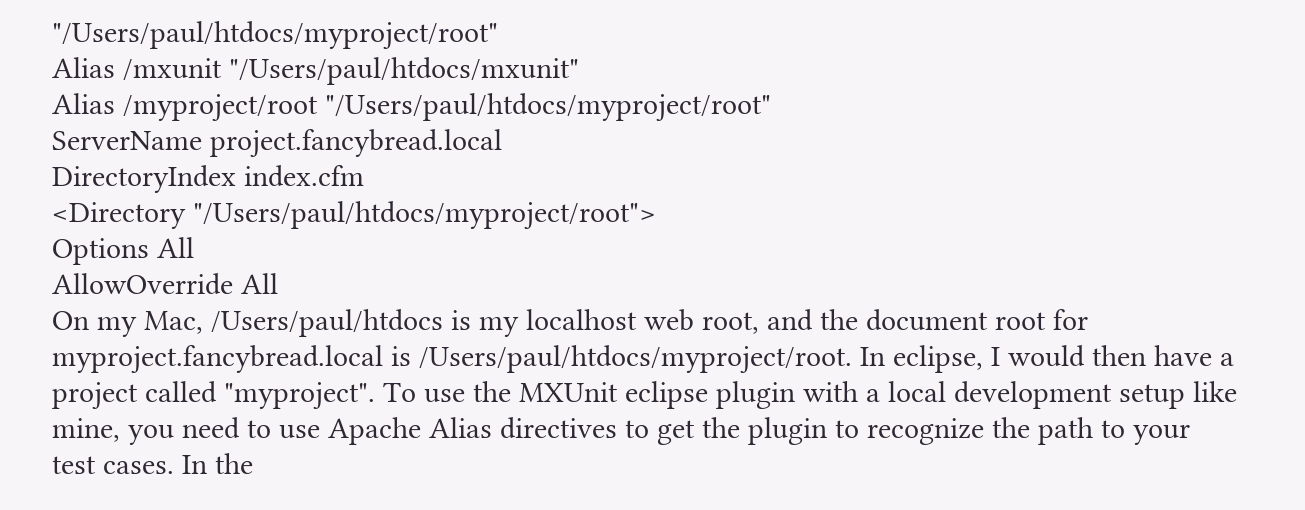"/Users/paul/htdocs/myproject/root"
Alias /mxunit "/Users/paul/htdocs/mxunit"
Alias /myproject/root "/Users/paul/htdocs/myproject/root"
ServerName project.fancybread.local
DirectoryIndex index.cfm
<Directory "/Users/paul/htdocs/myproject/root">
Options All
AllowOverride All
On my Mac, /Users/paul/htdocs is my localhost web root, and the document root for myproject.fancybread.local is /Users/paul/htdocs/myproject/root. In eclipse, I would then have a project called "myproject". To use the MXUnit eclipse plugin with a local development setup like mine, you need to use Apache Alias directives to get the plugin to recognize the path to your test cases. In the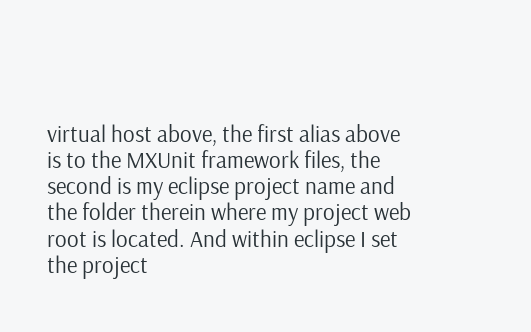virtual host above, the first alias above is to the MXUnit framework files, the second is my eclipse project name and the folder therein where my project web root is located. And within eclipse I set the project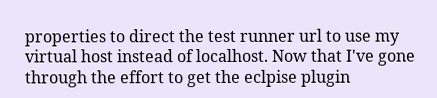properties to direct the test runner url to use my virtual host instead of localhost. Now that I've gone through the effort to get the eclpise plugin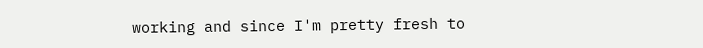working and since I'm pretty fresh to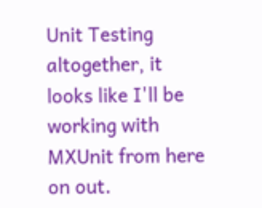Unit Testing altogether, it looks like I'll be working with MXUnit from here on out.